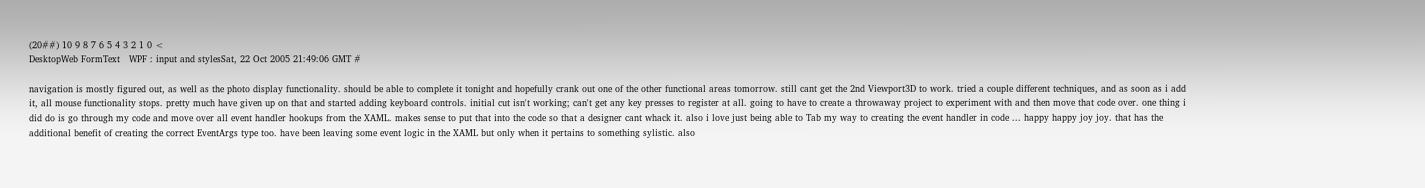(20##) 10 9 8 7 6 5 4 3 2 1 0 <
DesktopWeb FormText   WPF : input and stylesSat, 22 Oct 2005 21:49:06 GMT #

navigation is mostly figured out, as well as the photo display functionality. should be able to complete it tonight and hopefully crank out one of the other functional areas tomorrow. still cant get the 2nd Viewport3D to work. tried a couple different techniques, and as soon as i add it, all mouse functionality stops. pretty much have given up on that and started adding keyboard controls. initial cut isn't working; can't get any key presses to register at all. going to have to create a throwaway project to experiment with and then move that code over. one thing i did do is go through my code and move over all event handler hookups from the XAML. makes sense to put that into the code so that a designer cant whack it. also i love just being able to Tab my way to creating the event handler in code ... happy happy joy joy. that has the additional benefit of creating the correct EventArgs type too. have been leaving some event logic in the XAML but only when it pertains to something sylistic. also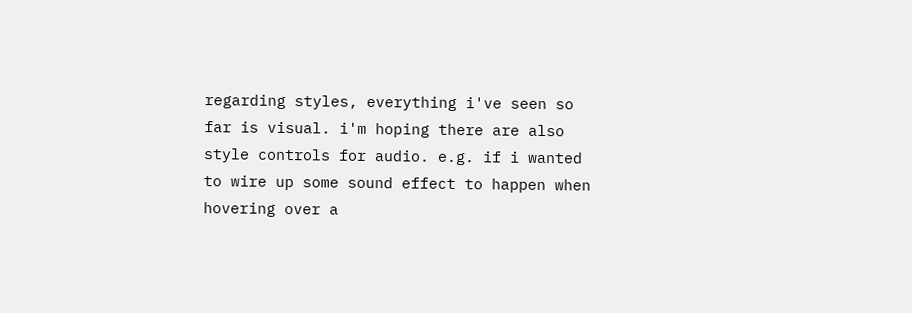regarding styles, everything i've seen so far is visual. i'm hoping there are also style controls for audio. e.g. if i wanted to wire up some sound effect to happen when hovering over a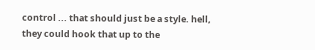control ... that should just be a style. hell, they could hook that up to the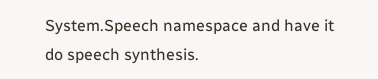System.Speech namespace and have it do speech synthesis.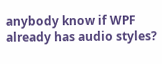anybody know if WPF already has audio styles?